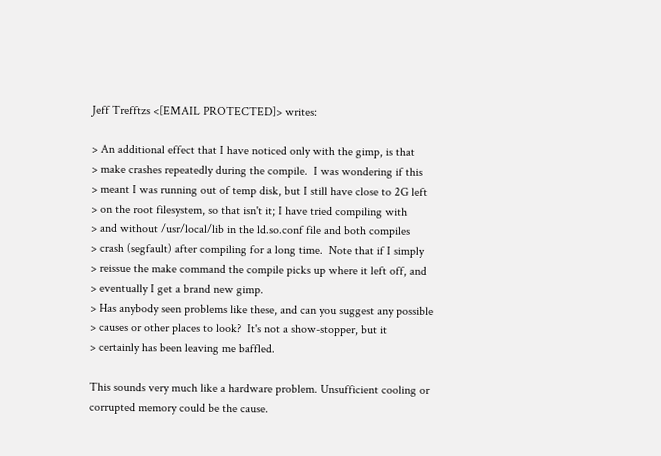Jeff Trefftzs <[EMAIL PROTECTED]> writes:

> An additional effect that I have noticed only with the gimp, is that
> make crashes repeatedly during the compile.  I was wondering if this
> meant I was running out of temp disk, but I still have close to 2G left
> on the root filesystem, so that isn't it; I have tried compiling with
> and without /usr/local/lib in the ld.so.conf file and both compiles
> crash (segfault) after compiling for a long time.  Note that if I simply
> reissue the make command the compile picks up where it left off, and
> eventually I get a brand new gimp.
> Has anybody seen problems like these, and can you suggest any possible
> causes or other places to look?  It's not a show-stopper, but it
> certainly has been leaving me baffled.

This sounds very much like a hardware problem. Unsufficient cooling or
corrupted memory could be the cause.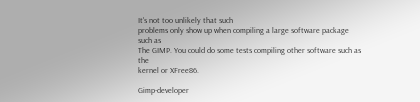It's not too unlikely that such
problems only show up when compiling a large software package such as
The GIMP. You could do some tests compiling other software such as the
kernel or XFree86.

Gimp-developer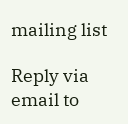mailing list

Reply via email to